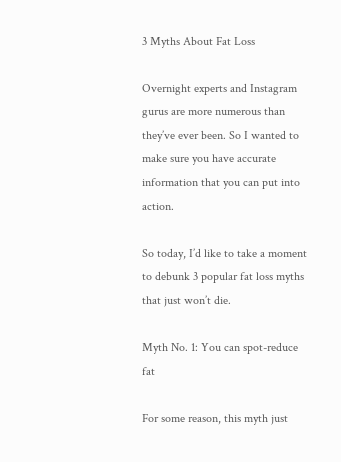3 Myths About Fat Loss

Overnight experts and Instagram gurus are more numerous than they’ve ever been. So I wanted to make sure you have accurate information that you can put into action.

So today, I’d like to take a moment to debunk 3 popular fat loss myths that just won’t die.

Myth No. 1: You can spot-reduce fat

For some reason, this myth just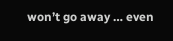won’t go away … even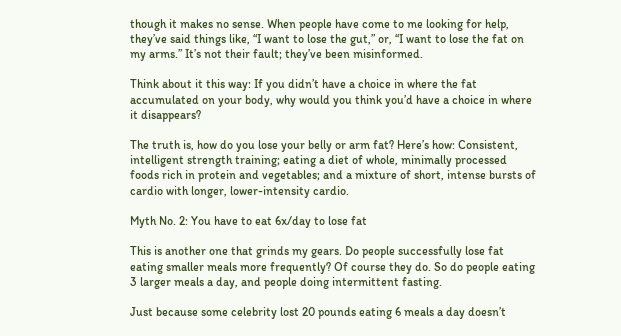though it makes no sense. When people have come to me looking for help, they’ve said things like, “I want to lose the gut,” or, “I want to lose the fat on my arms.” It’s not their fault; they’ve been misinformed.

Think about it this way: If you didn’t have a choice in where the fat accumulated on your body, why would you think you’d have a choice in where it disappears?

The truth is, how do you lose your belly or arm fat? Here’s how: Consistent, intelligent strength training; eating a diet of whole, minimally processed foods rich in protein and vegetables; and a mixture of short, intense bursts of cardio with longer, lower-intensity cardio.

Myth No. 2: You have to eat 6x/day to lose fat

This is another one that grinds my gears. Do people successfully lose fat eating smaller meals more frequently? Of course they do. So do people eating 3 larger meals a day, and people doing intermittent fasting.

Just because some celebrity lost 20 pounds eating 6 meals a day doesn’t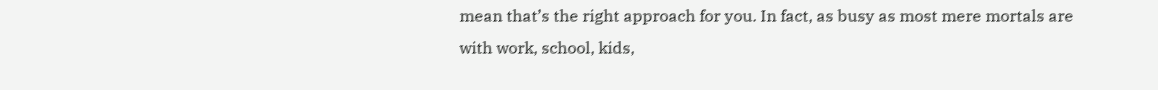mean that’s the right approach for you. In fact, as busy as most mere mortals are with work, school, kids,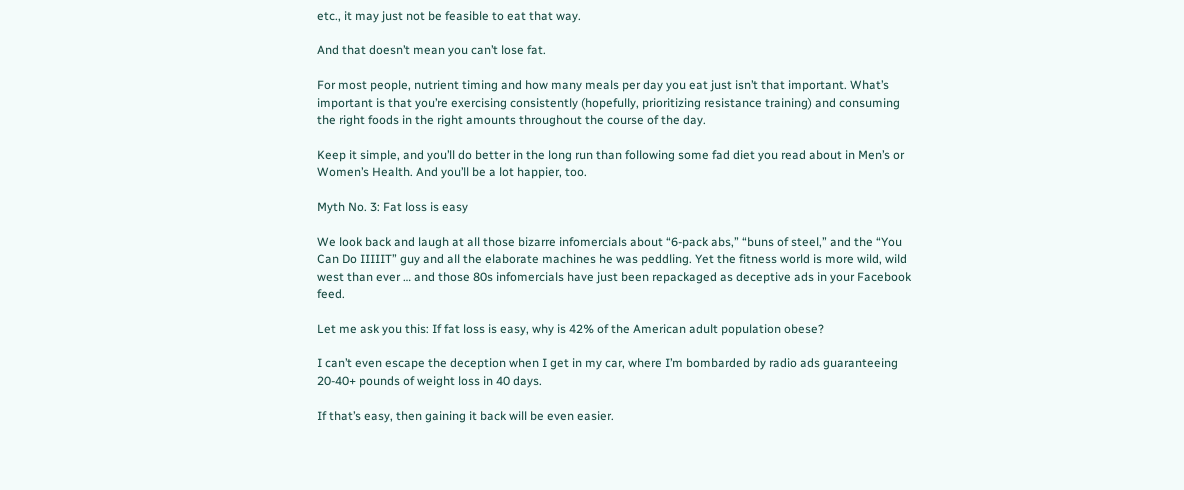etc., it may just not be feasible to eat that way.

And that doesn’t mean you can’t lose fat.

For most people, nutrient timing and how many meals per day you eat just isn’t that important. What’s important is that you’re exercising consistently (hopefully, prioritizing resistance training) and consuming the right foods in the right amounts throughout the course of the day.

Keep it simple, and you’ll do better in the long run than following some fad diet you read about in Men’s or Women’s Health. And you’ll be a lot happier, too.

Myth No. 3: Fat loss is easy

We look back and laugh at all those bizarre infomercials about “6-pack abs,” “buns of steel,” and the “You Can Do IIIIIT” guy and all the elaborate machines he was peddling. Yet the fitness world is more wild, wild west than ever … and those 80s infomercials have just been repackaged as deceptive ads in your Facebook feed.

Let me ask you this: If fat loss is easy, why is 42% of the American adult population obese?

I can’t even escape the deception when I get in my car, where I’m bombarded by radio ads guaranteeing 20-40+ pounds of weight loss in 40 days.

If that’s easy, then gaining it back will be even easier.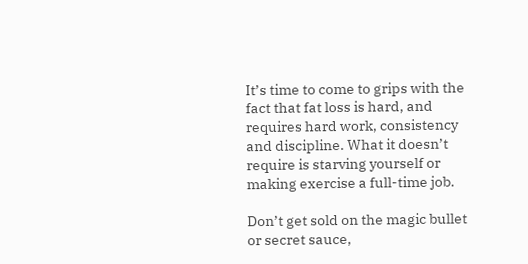It’s time to come to grips with the fact that fat loss is hard, and requires hard work, consistency and discipline. What it doesn’t require is starving yourself or making exercise a full-time job.

Don’t get sold on the magic bullet or secret sauce,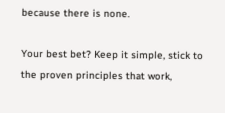because there is none.

Your best bet? Keep it simple, stick to the proven principles that work,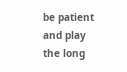be patient and play the long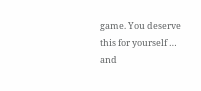game. You deserve this for yourself … and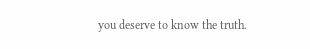you deserve to know the truth.